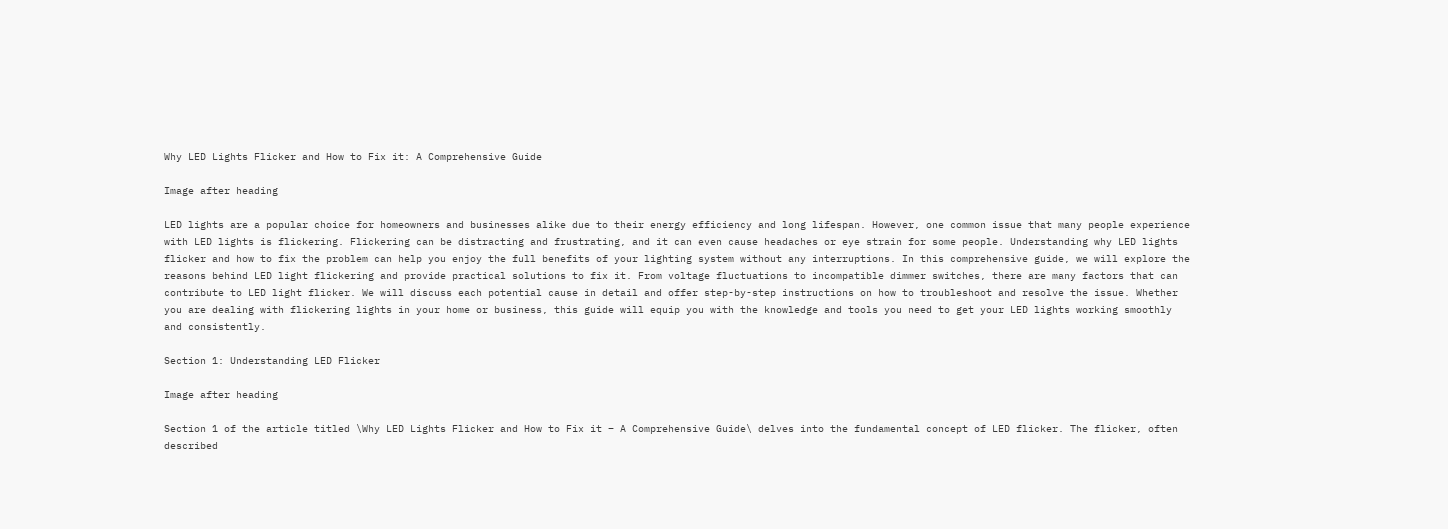Why LED Lights Flicker and How to Fix it: A Comprehensive Guide

Image after heading

LED lights are a popular choice for homeowners and businesses alike due to their energy efficiency and long lifespan. However, one common issue that many people experience with LED lights is flickering. Flickering can be distracting and frustrating, and it can even cause headaches or eye strain for some people. Understanding why LED lights flicker and how to fix the problem can help you enjoy the full benefits of your lighting system without any interruptions. In this comprehensive guide, we will explore the reasons behind LED light flickering and provide practical solutions to fix it. From voltage fluctuations to incompatible dimmer switches, there are many factors that can contribute to LED light flicker. We will discuss each potential cause in detail and offer step-by-step instructions on how to troubleshoot and resolve the issue. Whether you are dealing with flickering lights in your home or business, this guide will equip you with the knowledge and tools you need to get your LED lights working smoothly and consistently.

Section 1: Understanding LED Flicker

Image after heading

Section 1 of the article titled \Why LED Lights Flicker and How to Fix it – A Comprehensive Guide\ delves into the fundamental concept of LED flicker. The flicker, often described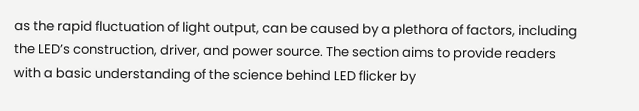as the rapid fluctuation of light output, can be caused by a plethora of factors, including the LED’s construction, driver, and power source. The section aims to provide readers with a basic understanding of the science behind LED flicker by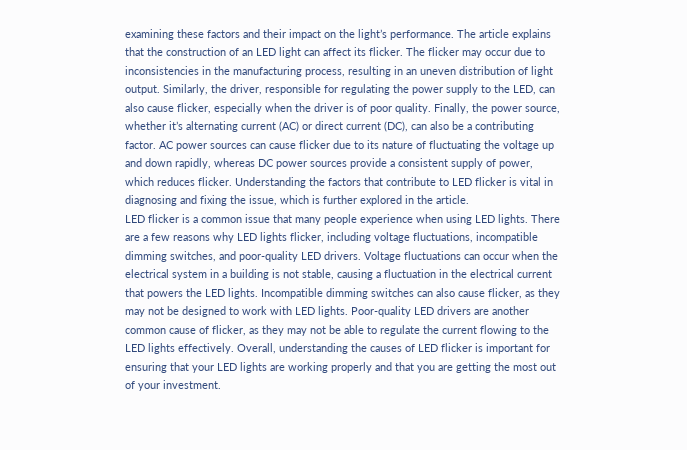examining these factors and their impact on the light’s performance. The article explains that the construction of an LED light can affect its flicker. The flicker may occur due to inconsistencies in the manufacturing process, resulting in an uneven distribution of light output. Similarly, the driver, responsible for regulating the power supply to the LED, can also cause flicker, especially when the driver is of poor quality. Finally, the power source, whether it’s alternating current (AC) or direct current (DC), can also be a contributing factor. AC power sources can cause flicker due to its nature of fluctuating the voltage up and down rapidly, whereas DC power sources provide a consistent supply of power, which reduces flicker. Understanding the factors that contribute to LED flicker is vital in diagnosing and fixing the issue, which is further explored in the article.
LED flicker is a common issue that many people experience when using LED lights. There are a few reasons why LED lights flicker, including voltage fluctuations, incompatible dimming switches, and poor-quality LED drivers. Voltage fluctuations can occur when the electrical system in a building is not stable, causing a fluctuation in the electrical current that powers the LED lights. Incompatible dimming switches can also cause flicker, as they may not be designed to work with LED lights. Poor-quality LED drivers are another common cause of flicker, as they may not be able to regulate the current flowing to the LED lights effectively. Overall, understanding the causes of LED flicker is important for ensuring that your LED lights are working properly and that you are getting the most out of your investment.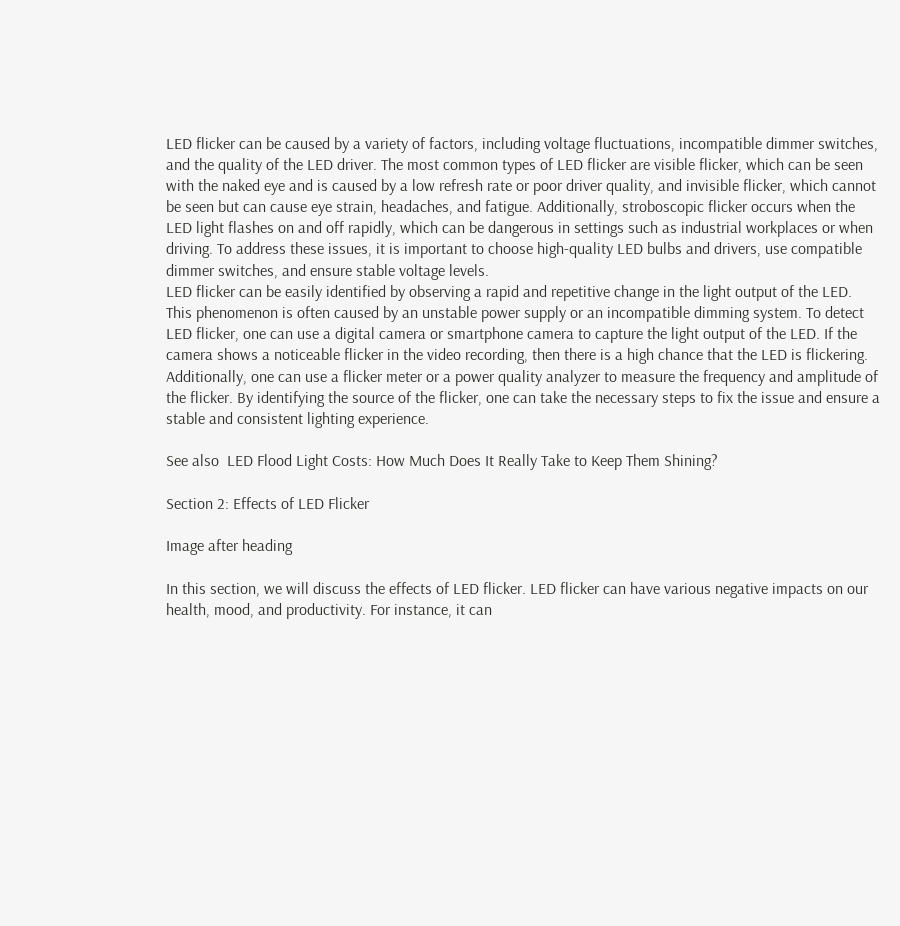LED flicker can be caused by a variety of factors, including voltage fluctuations, incompatible dimmer switches, and the quality of the LED driver. The most common types of LED flicker are visible flicker, which can be seen with the naked eye and is caused by a low refresh rate or poor driver quality, and invisible flicker, which cannot be seen but can cause eye strain, headaches, and fatigue. Additionally, stroboscopic flicker occurs when the LED light flashes on and off rapidly, which can be dangerous in settings such as industrial workplaces or when driving. To address these issues, it is important to choose high-quality LED bulbs and drivers, use compatible dimmer switches, and ensure stable voltage levels.
LED flicker can be easily identified by observing a rapid and repetitive change in the light output of the LED. This phenomenon is often caused by an unstable power supply or an incompatible dimming system. To detect LED flicker, one can use a digital camera or smartphone camera to capture the light output of the LED. If the camera shows a noticeable flicker in the video recording, then there is a high chance that the LED is flickering. Additionally, one can use a flicker meter or a power quality analyzer to measure the frequency and amplitude of the flicker. By identifying the source of the flicker, one can take the necessary steps to fix the issue and ensure a stable and consistent lighting experience.

See also  LED Flood Light Costs: How Much Does It Really Take to Keep Them Shining?

Section 2: Effects of LED Flicker

Image after heading

In this section, we will discuss the effects of LED flicker. LED flicker can have various negative impacts on our health, mood, and productivity. For instance, it can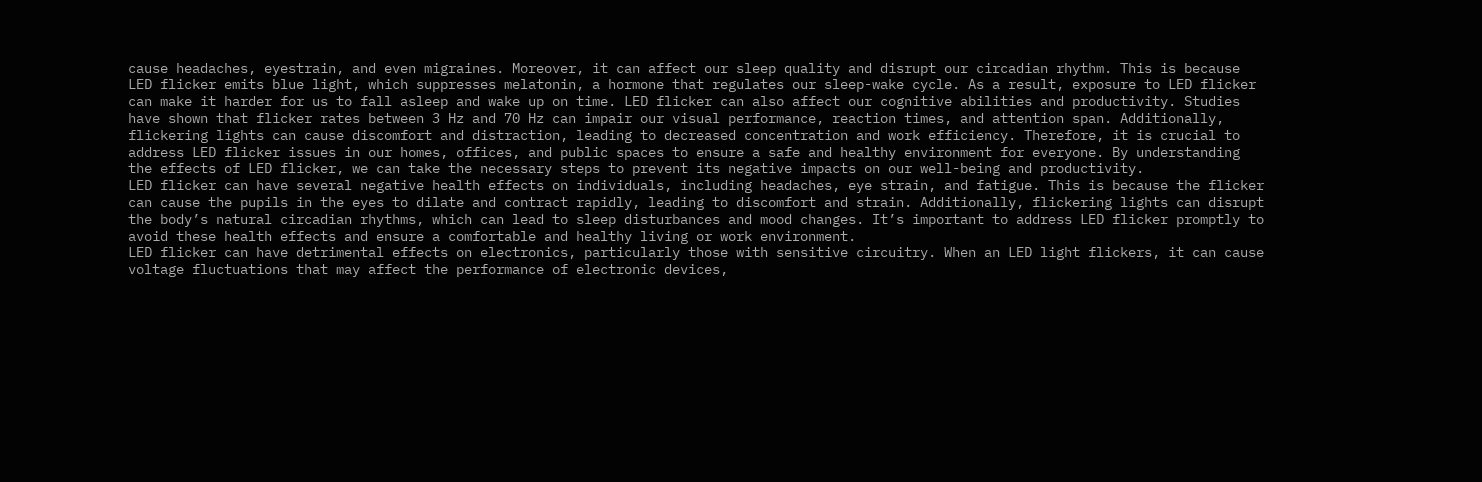cause headaches, eyestrain, and even migraines. Moreover, it can affect our sleep quality and disrupt our circadian rhythm. This is because LED flicker emits blue light, which suppresses melatonin, a hormone that regulates our sleep-wake cycle. As a result, exposure to LED flicker can make it harder for us to fall asleep and wake up on time. LED flicker can also affect our cognitive abilities and productivity. Studies have shown that flicker rates between 3 Hz and 70 Hz can impair our visual performance, reaction times, and attention span. Additionally, flickering lights can cause discomfort and distraction, leading to decreased concentration and work efficiency. Therefore, it is crucial to address LED flicker issues in our homes, offices, and public spaces to ensure a safe and healthy environment for everyone. By understanding the effects of LED flicker, we can take the necessary steps to prevent its negative impacts on our well-being and productivity.
LED flicker can have several negative health effects on individuals, including headaches, eye strain, and fatigue. This is because the flicker can cause the pupils in the eyes to dilate and contract rapidly, leading to discomfort and strain. Additionally, flickering lights can disrupt the body’s natural circadian rhythms, which can lead to sleep disturbances and mood changes. It’s important to address LED flicker promptly to avoid these health effects and ensure a comfortable and healthy living or work environment.
LED flicker can have detrimental effects on electronics, particularly those with sensitive circuitry. When an LED light flickers, it can cause voltage fluctuations that may affect the performance of electronic devices,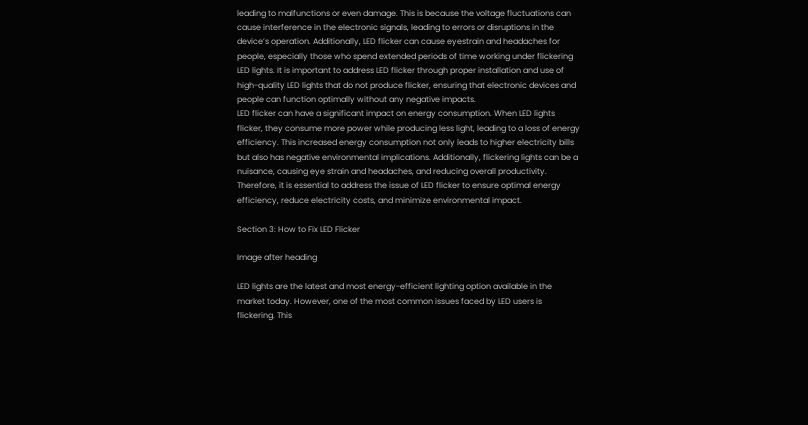leading to malfunctions or even damage. This is because the voltage fluctuations can cause interference in the electronic signals, leading to errors or disruptions in the device’s operation. Additionally, LED flicker can cause eyestrain and headaches for people, especially those who spend extended periods of time working under flickering LED lights. It is important to address LED flicker through proper installation and use of high-quality LED lights that do not produce flicker, ensuring that electronic devices and people can function optimally without any negative impacts.
LED flicker can have a significant impact on energy consumption. When LED lights flicker, they consume more power while producing less light, leading to a loss of energy efficiency. This increased energy consumption not only leads to higher electricity bills but also has negative environmental implications. Additionally, flickering lights can be a nuisance, causing eye strain and headaches, and reducing overall productivity. Therefore, it is essential to address the issue of LED flicker to ensure optimal energy efficiency, reduce electricity costs, and minimize environmental impact.

Section 3: How to Fix LED Flicker

Image after heading

LED lights are the latest and most energy-efficient lighting option available in the market today. However, one of the most common issues faced by LED users is flickering. This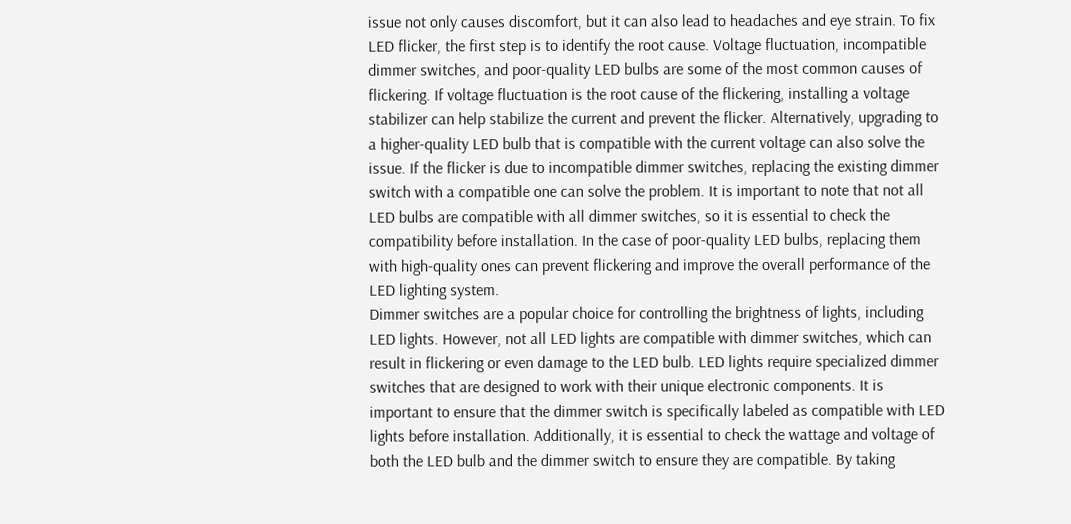issue not only causes discomfort, but it can also lead to headaches and eye strain. To fix LED flicker, the first step is to identify the root cause. Voltage fluctuation, incompatible dimmer switches, and poor-quality LED bulbs are some of the most common causes of flickering. If voltage fluctuation is the root cause of the flickering, installing a voltage stabilizer can help stabilize the current and prevent the flicker. Alternatively, upgrading to a higher-quality LED bulb that is compatible with the current voltage can also solve the issue. If the flicker is due to incompatible dimmer switches, replacing the existing dimmer switch with a compatible one can solve the problem. It is important to note that not all LED bulbs are compatible with all dimmer switches, so it is essential to check the compatibility before installation. In the case of poor-quality LED bulbs, replacing them with high-quality ones can prevent flickering and improve the overall performance of the LED lighting system.
Dimmer switches are a popular choice for controlling the brightness of lights, including LED lights. However, not all LED lights are compatible with dimmer switches, which can result in flickering or even damage to the LED bulb. LED lights require specialized dimmer switches that are designed to work with their unique electronic components. It is important to ensure that the dimmer switch is specifically labeled as compatible with LED lights before installation. Additionally, it is essential to check the wattage and voltage of both the LED bulb and the dimmer switch to ensure they are compatible. By taking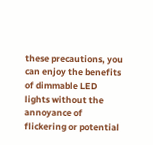these precautions, you can enjoy the benefits of dimmable LED lights without the annoyance of flickering or potential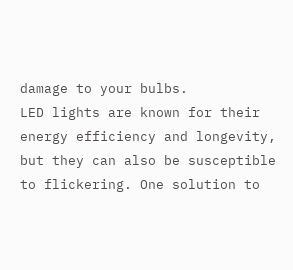damage to your bulbs.
LED lights are known for their energy efficiency and longevity, but they can also be susceptible to flickering. One solution to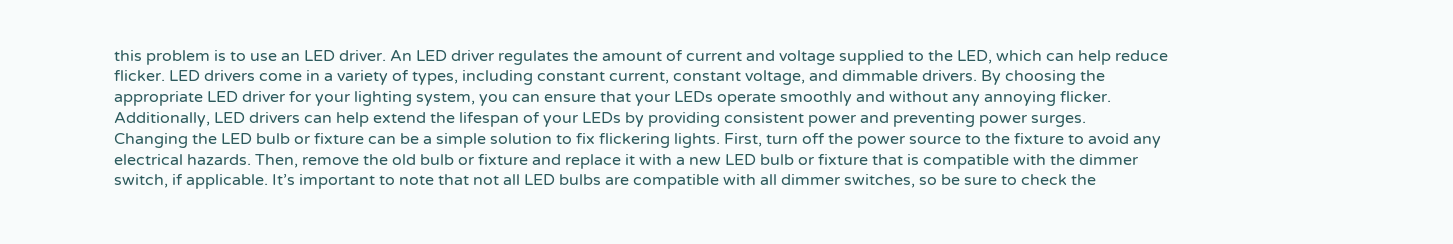this problem is to use an LED driver. An LED driver regulates the amount of current and voltage supplied to the LED, which can help reduce flicker. LED drivers come in a variety of types, including constant current, constant voltage, and dimmable drivers. By choosing the appropriate LED driver for your lighting system, you can ensure that your LEDs operate smoothly and without any annoying flicker. Additionally, LED drivers can help extend the lifespan of your LEDs by providing consistent power and preventing power surges.
Changing the LED bulb or fixture can be a simple solution to fix flickering lights. First, turn off the power source to the fixture to avoid any electrical hazards. Then, remove the old bulb or fixture and replace it with a new LED bulb or fixture that is compatible with the dimmer switch, if applicable. It’s important to note that not all LED bulbs are compatible with all dimmer switches, so be sure to check the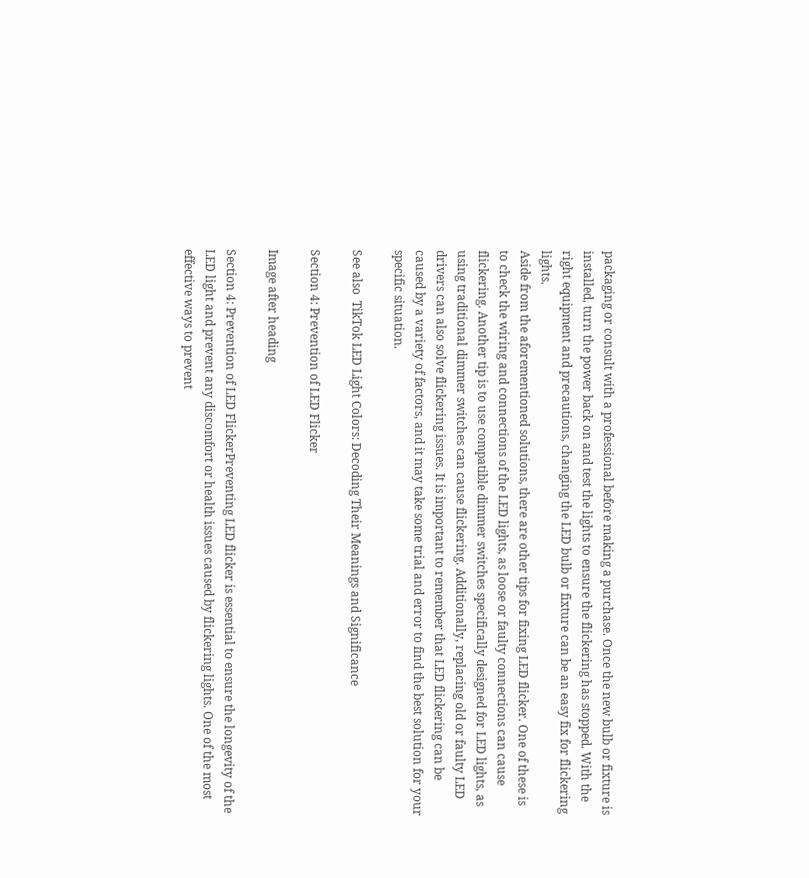packaging or consult with a professional before making a purchase. Once the new bulb or fixture is installed, turn the power back on and test the lights to ensure the flickering has stopped. With the right equipment and precautions, changing the LED bulb or fixture can be an easy fix for flickering lights.
Aside from the aforementioned solutions, there are other tips for fixing LED flicker. One of these is to check the wiring and connections of the LED lights, as loose or faulty connections can cause flickering. Another tip is to use compatible dimmer switches specifically designed for LED lights, as using traditional dimmer switches can cause flickering. Additionally, replacing old or faulty LED drivers can also solve flickering issues. It is important to remember that LED flickering can be caused by a variety of factors, and it may take some trial and error to find the best solution for your specific situation.

See also  TikTok LED Light Colors: Decoding Their Meanings and Significance

Section 4: Prevention of LED Flicker

Image after heading

Section 4: Prevention of LED FlickerPreventing LED flicker is essential to ensure the longevity of the LED light and prevent any discomfort or health issues caused by flickering lights. One of the most effective ways to prevent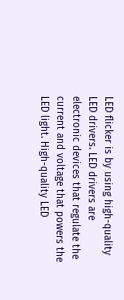LED flicker is by using high-quality LED drivers. LED drivers are electronic devices that regulate the current and voltage that powers the LED light. High-quality LED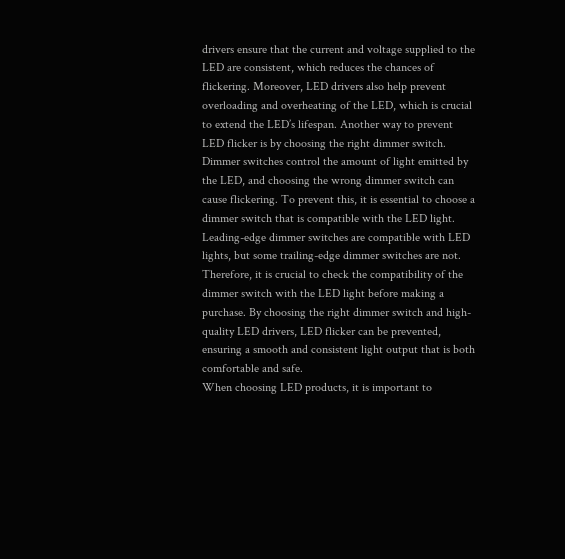drivers ensure that the current and voltage supplied to the LED are consistent, which reduces the chances of flickering. Moreover, LED drivers also help prevent overloading and overheating of the LED, which is crucial to extend the LED’s lifespan. Another way to prevent LED flicker is by choosing the right dimmer switch. Dimmer switches control the amount of light emitted by the LED, and choosing the wrong dimmer switch can cause flickering. To prevent this, it is essential to choose a dimmer switch that is compatible with the LED light. Leading-edge dimmer switches are compatible with LED lights, but some trailing-edge dimmer switches are not. Therefore, it is crucial to check the compatibility of the dimmer switch with the LED light before making a purchase. By choosing the right dimmer switch and high-quality LED drivers, LED flicker can be prevented, ensuring a smooth and consistent light output that is both comfortable and safe.
When choosing LED products, it is important to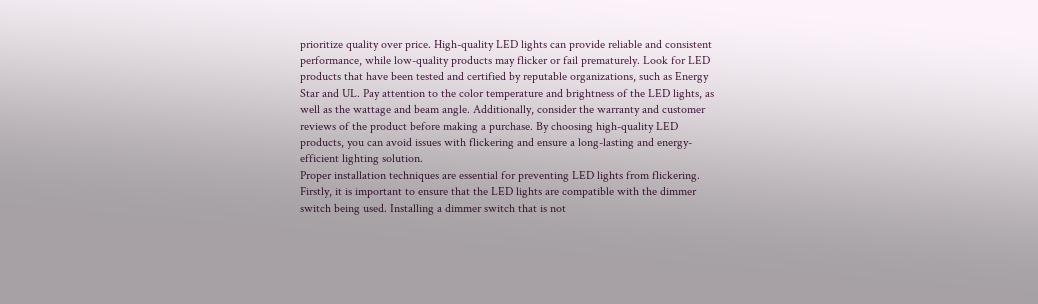prioritize quality over price. High-quality LED lights can provide reliable and consistent performance, while low-quality products may flicker or fail prematurely. Look for LED products that have been tested and certified by reputable organizations, such as Energy Star and UL. Pay attention to the color temperature and brightness of the LED lights, as well as the wattage and beam angle. Additionally, consider the warranty and customer reviews of the product before making a purchase. By choosing high-quality LED products, you can avoid issues with flickering and ensure a long-lasting and energy-efficient lighting solution.
Proper installation techniques are essential for preventing LED lights from flickering. Firstly, it is important to ensure that the LED lights are compatible with the dimmer switch being used. Installing a dimmer switch that is not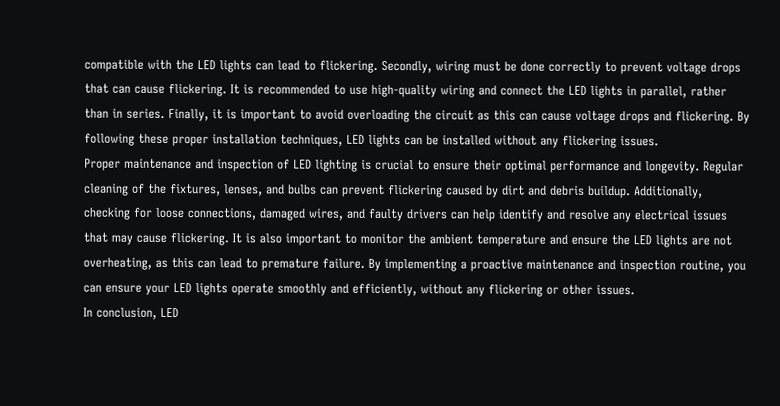compatible with the LED lights can lead to flickering. Secondly, wiring must be done correctly to prevent voltage drops that can cause flickering. It is recommended to use high-quality wiring and connect the LED lights in parallel, rather than in series. Finally, it is important to avoid overloading the circuit as this can cause voltage drops and flickering. By following these proper installation techniques, LED lights can be installed without any flickering issues.
Proper maintenance and inspection of LED lighting is crucial to ensure their optimal performance and longevity. Regular cleaning of the fixtures, lenses, and bulbs can prevent flickering caused by dirt and debris buildup. Additionally, checking for loose connections, damaged wires, and faulty drivers can help identify and resolve any electrical issues that may cause flickering. It is also important to monitor the ambient temperature and ensure the LED lights are not overheating, as this can lead to premature failure. By implementing a proactive maintenance and inspection routine, you can ensure your LED lights operate smoothly and efficiently, without any flickering or other issues.
In conclusion, LED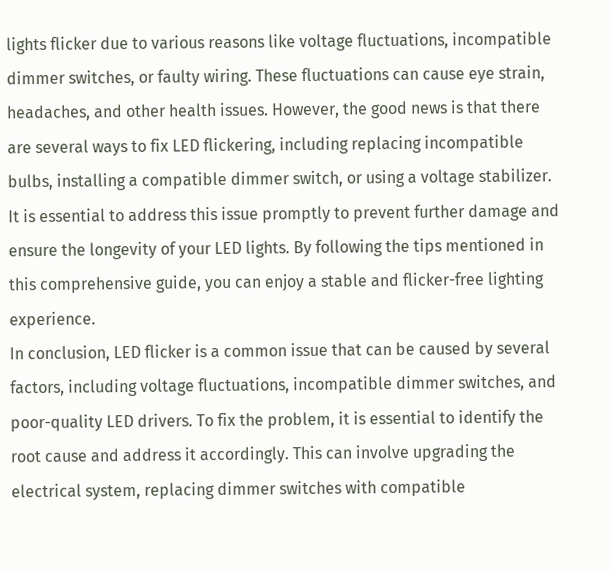lights flicker due to various reasons like voltage fluctuations, incompatible dimmer switches, or faulty wiring. These fluctuations can cause eye strain, headaches, and other health issues. However, the good news is that there are several ways to fix LED flickering, including replacing incompatible bulbs, installing a compatible dimmer switch, or using a voltage stabilizer. It is essential to address this issue promptly to prevent further damage and ensure the longevity of your LED lights. By following the tips mentioned in this comprehensive guide, you can enjoy a stable and flicker-free lighting experience.
In conclusion, LED flicker is a common issue that can be caused by several factors, including voltage fluctuations, incompatible dimmer switches, and poor-quality LED drivers. To fix the problem, it is essential to identify the root cause and address it accordingly. This can involve upgrading the electrical system, replacing dimmer switches with compatible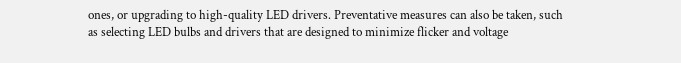ones, or upgrading to high-quality LED drivers. Preventative measures can also be taken, such as selecting LED bulbs and drivers that are designed to minimize flicker and voltage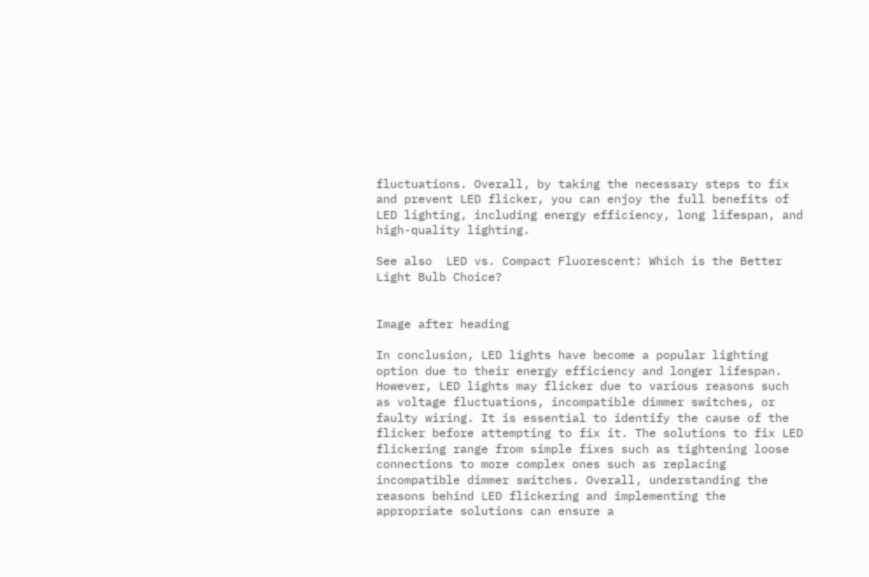fluctuations. Overall, by taking the necessary steps to fix and prevent LED flicker, you can enjoy the full benefits of LED lighting, including energy efficiency, long lifespan, and high-quality lighting.

See also  LED vs. Compact Fluorescent: Which is the Better Light Bulb Choice?


Image after heading

In conclusion, LED lights have become a popular lighting option due to their energy efficiency and longer lifespan. However, LED lights may flicker due to various reasons such as voltage fluctuations, incompatible dimmer switches, or faulty wiring. It is essential to identify the cause of the flicker before attempting to fix it. The solutions to fix LED flickering range from simple fixes such as tightening loose connections to more complex ones such as replacing incompatible dimmer switches. Overall, understanding the reasons behind LED flickering and implementing the appropriate solutions can ensure a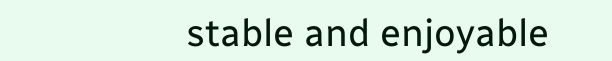stable and enjoyable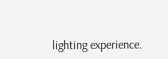lighting experience.